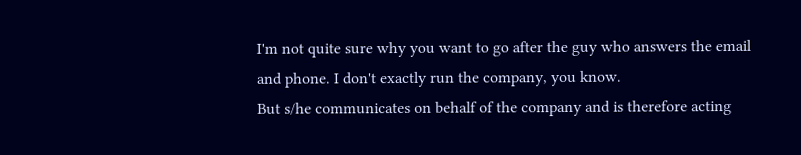I'm not quite sure why you want to go after the guy who answers the email and phone. I don't exactly run the company, you know.
But s/he communicates on behalf of the company and is therefore acting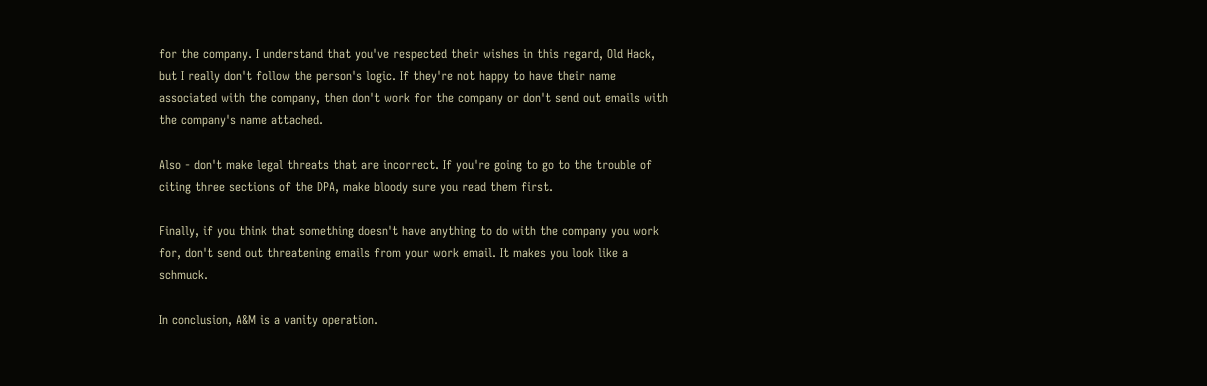for the company. I understand that you've respected their wishes in this regard, Old Hack, but I really don't follow the person's logic. If they're not happy to have their name associated with the company, then don't work for the company or don't send out emails with the company's name attached.

Also - don't make legal threats that are incorrect. If you're going to go to the trouble of citing three sections of the DPA, make bloody sure you read them first.

Finally, if you think that something doesn't have anything to do with the company you work for, don't send out threatening emails from your work email. It makes you look like a schmuck.

In conclusion, A&M is a vanity operation.